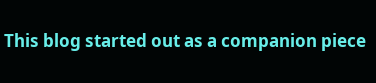This blog started out as a companion piece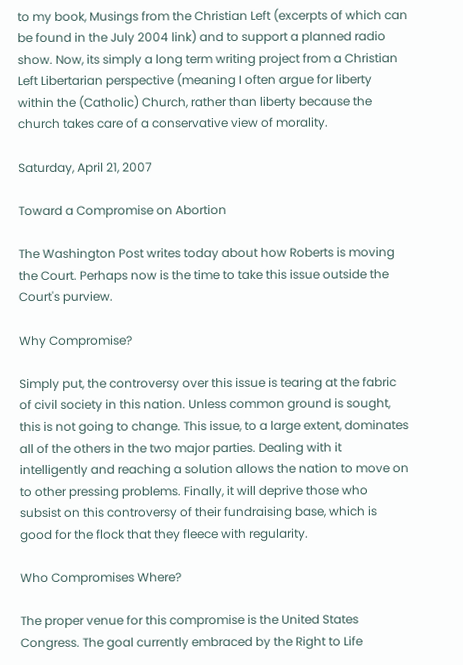to my book, Musings from the Christian Left (excerpts of which can be found in the July 2004 link) and to support a planned radio show. Now, its simply a long term writing project from a Christian Left Libertarian perspective (meaning I often argue for liberty within the (Catholic) Church, rather than liberty because the church takes care of a conservative view of morality.

Saturday, April 21, 2007

Toward a Compromise on Abortion

The Washington Post writes today about how Roberts is moving the Court. Perhaps now is the time to take this issue outside the Court's purview.

Why Compromise?

Simply put, the controversy over this issue is tearing at the fabric of civil society in this nation. Unless common ground is sought, this is not going to change. This issue, to a large extent, dominates all of the others in the two major parties. Dealing with it intelligently and reaching a solution allows the nation to move on to other pressing problems. Finally, it will deprive those who subsist on this controversy of their fundraising base, which is good for the flock that they fleece with regularity.

Who Compromises Where?

The proper venue for this compromise is the United States Congress. The goal currently embraced by the Right to Life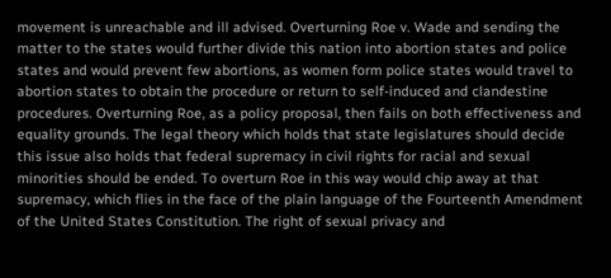movement is unreachable and ill advised. Overturning Roe v. Wade and sending the matter to the states would further divide this nation into abortion states and police states and would prevent few abortions, as women form police states would travel to abortion states to obtain the procedure or return to self-induced and clandestine procedures. Overturning Roe, as a policy proposal, then fails on both effectiveness and equality grounds. The legal theory which holds that state legislatures should decide this issue also holds that federal supremacy in civil rights for racial and sexual minorities should be ended. To overturn Roe in this way would chip away at that supremacy, which flies in the face of the plain language of the Fourteenth Amendment of the United States Constitution. The right of sexual privacy and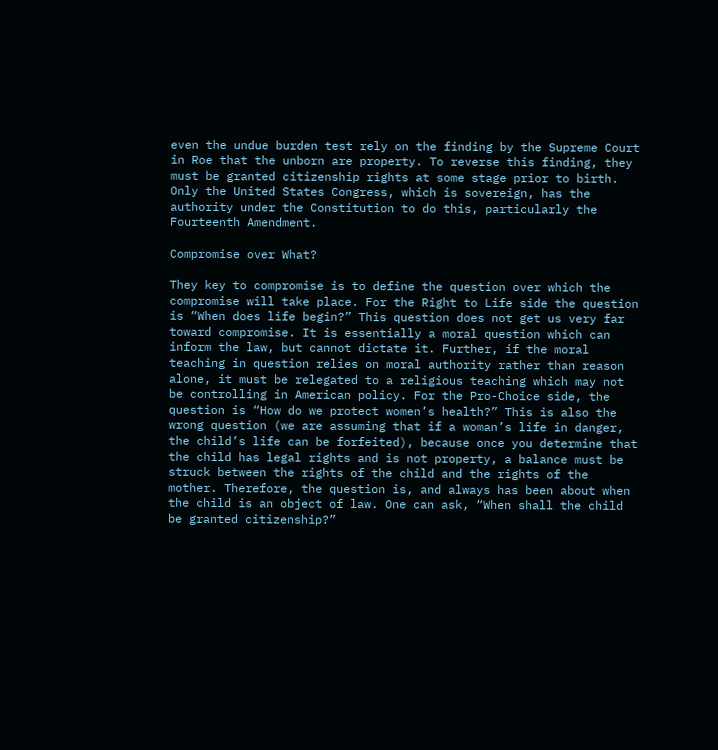even the undue burden test rely on the finding by the Supreme Court in Roe that the unborn are property. To reverse this finding, they must be granted citizenship rights at some stage prior to birth. Only the United States Congress, which is sovereign, has the authority under the Constitution to do this, particularly the Fourteenth Amendment.

Compromise over What?

They key to compromise is to define the question over which the compromise will take place. For the Right to Life side the question is “When does life begin?” This question does not get us very far toward compromise. It is essentially a moral question which can inform the law, but cannot dictate it. Further, if the moral teaching in question relies on moral authority rather than reason alone, it must be relegated to a religious teaching which may not be controlling in American policy. For the Pro-Choice side, the question is “How do we protect women’s health?” This is also the wrong question (we are assuming that if a woman’s life in danger, the child’s life can be forfeited), because once you determine that the child has legal rights and is not property, a balance must be struck between the rights of the child and the rights of the mother. Therefore, the question is, and always has been about when the child is an object of law. One can ask, “When shall the child be granted citizenship?”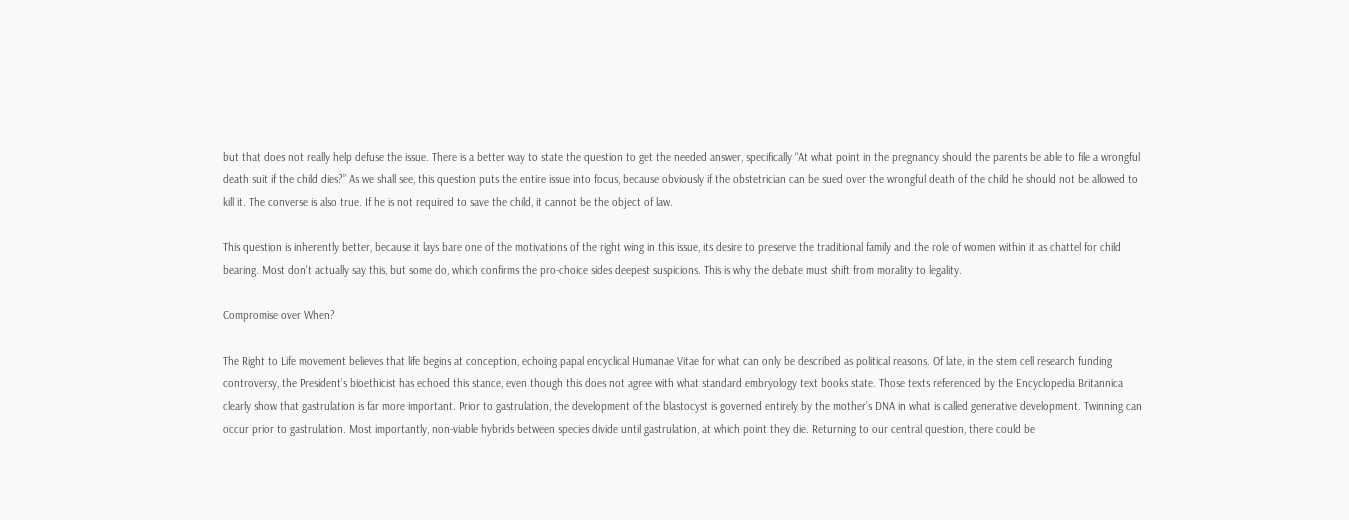but that does not really help defuse the issue. There is a better way to state the question to get the needed answer, specifically “At what point in the pregnancy should the parents be able to file a wrongful death suit if the child dies?” As we shall see, this question puts the entire issue into focus, because obviously if the obstetrician can be sued over the wrongful death of the child he should not be allowed to kill it. The converse is also true. If he is not required to save the child, it cannot be the object of law.

This question is inherently better, because it lays bare one of the motivations of the right wing in this issue, its desire to preserve the traditional family and the role of women within it as chattel for child bearing. Most don't actually say this, but some do, which confirms the pro-choice sides deepest suspicions. This is why the debate must shift from morality to legality.

Compromise over When?

The Right to Life movement believes that life begins at conception, echoing papal encyclical Humanae Vitae for what can only be described as political reasons. Of late, in the stem cell research funding controversy, the President’s bioethicist has echoed this stance, even though this does not agree with what standard embryology text books state. Those texts referenced by the Encyclopedia Britannica clearly show that gastrulation is far more important. Prior to gastrulation, the development of the blastocyst is governed entirely by the mother’s DNA in what is called generative development. Twinning can occur prior to gastrulation. Most importantly, non-viable hybrids between species divide until gastrulation, at which point they die. Returning to our central question, there could be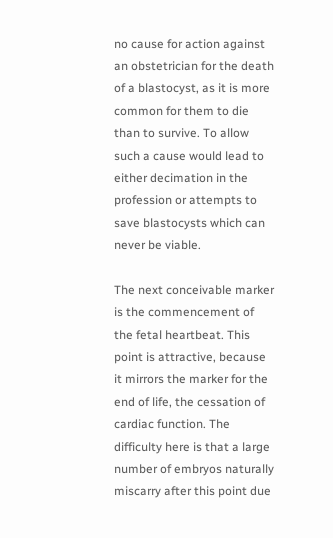no cause for action against an obstetrician for the death of a blastocyst, as it is more common for them to die than to survive. To allow such a cause would lead to either decimation in the profession or attempts to save blastocysts which can never be viable.

The next conceivable marker is the commencement of the fetal heartbeat. This point is attractive, because it mirrors the marker for the end of life, the cessation of cardiac function. The difficulty here is that a large number of embryos naturally miscarry after this point due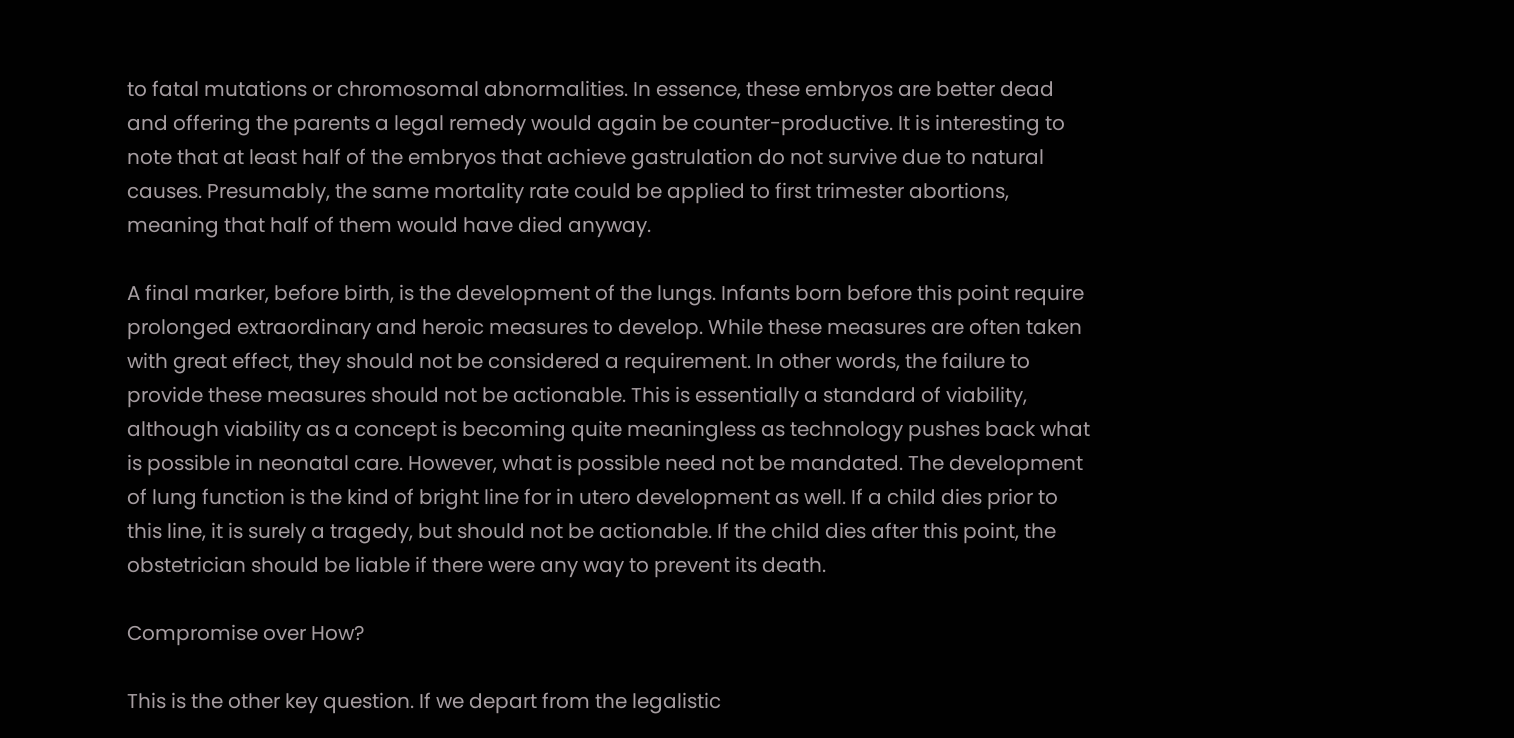to fatal mutations or chromosomal abnormalities. In essence, these embryos are better dead and offering the parents a legal remedy would again be counter-productive. It is interesting to note that at least half of the embryos that achieve gastrulation do not survive due to natural causes. Presumably, the same mortality rate could be applied to first trimester abortions, meaning that half of them would have died anyway.

A final marker, before birth, is the development of the lungs. Infants born before this point require prolonged extraordinary and heroic measures to develop. While these measures are often taken with great effect, they should not be considered a requirement. In other words, the failure to provide these measures should not be actionable. This is essentially a standard of viability, although viability as a concept is becoming quite meaningless as technology pushes back what is possible in neonatal care. However, what is possible need not be mandated. The development of lung function is the kind of bright line for in utero development as well. If a child dies prior to this line, it is surely a tragedy, but should not be actionable. If the child dies after this point, the obstetrician should be liable if there were any way to prevent its death.

Compromise over How?

This is the other key question. If we depart from the legalistic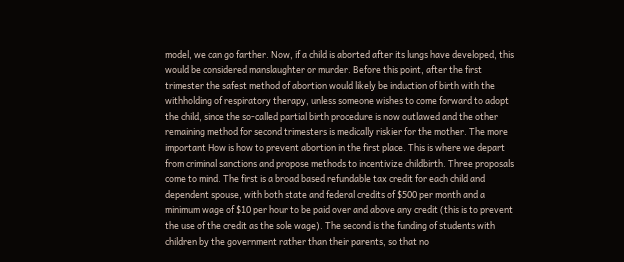model, we can go farther. Now, if a child is aborted after its lungs have developed, this would be considered manslaughter or murder. Before this point, after the first trimester the safest method of abortion would likely be induction of birth with the withholding of respiratory therapy, unless someone wishes to come forward to adopt the child, since the so-called partial birth procedure is now outlawed and the other remaining method for second trimesters is medically riskier for the mother. The more important How is how to prevent abortion in the first place. This is where we depart from criminal sanctions and propose methods to incentivize childbirth. Three proposals come to mind. The first is a broad based refundable tax credit for each child and dependent spouse, with both state and federal credits of $500 per month and a minimum wage of $10 per hour to be paid over and above any credit (this is to prevent the use of the credit as the sole wage). The second is the funding of students with children by the government rather than their parents, so that no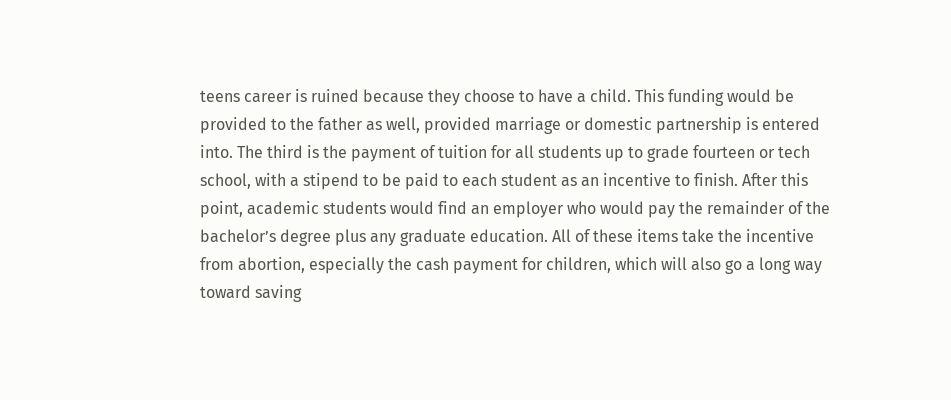teens career is ruined because they choose to have a child. This funding would be provided to the father as well, provided marriage or domestic partnership is entered into. The third is the payment of tuition for all students up to grade fourteen or tech school, with a stipend to be paid to each student as an incentive to finish. After this point, academic students would find an employer who would pay the remainder of the bachelor’s degree plus any graduate education. All of these items take the incentive from abortion, especially the cash payment for children, which will also go a long way toward saving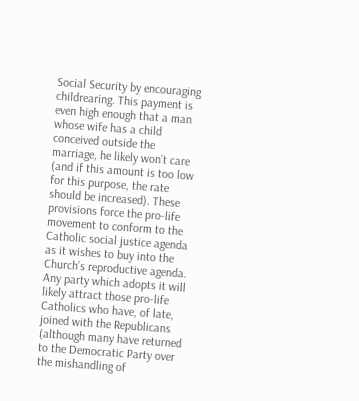Social Security by encouraging childrearing. This payment is even high enough that a man whose wife has a child conceived outside the marriage, he likely won’t care (and if this amount is too low for this purpose, the rate should be increased). These provisions force the pro-life movement to conform to the Catholic social justice agenda as it wishes to buy into the Church’s reproductive agenda. Any party which adopts it will likely attract those pro-life Catholics who have, of late, joined with the Republicans (although many have returned to the Democratic Party over the mishandling of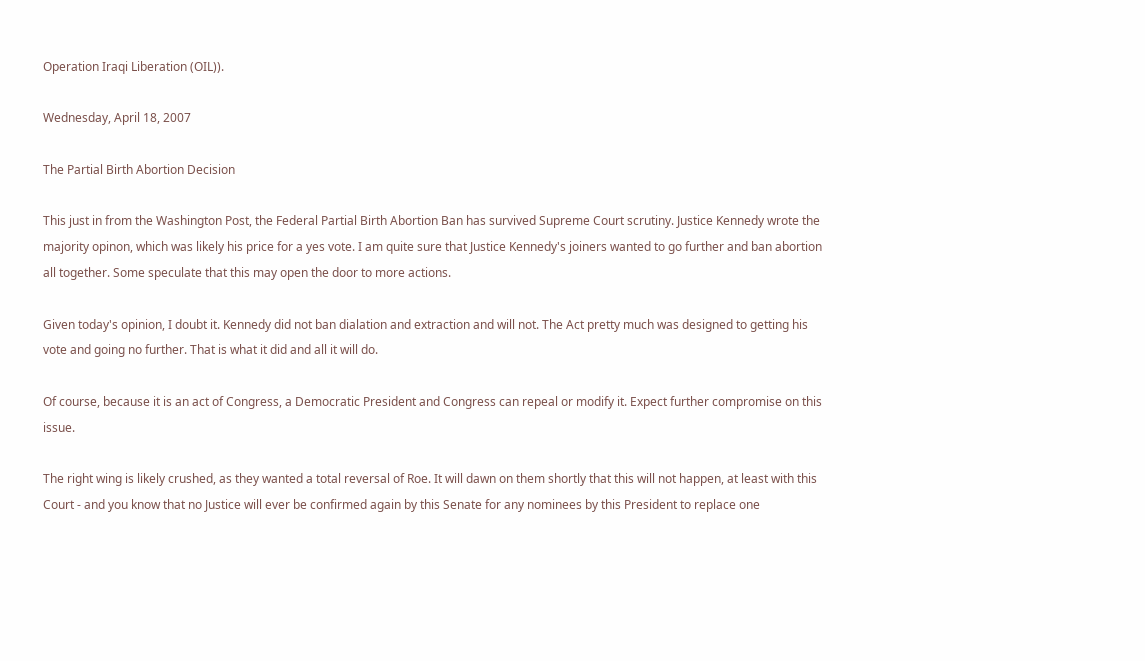Operation Iraqi Liberation (OIL)).

Wednesday, April 18, 2007

The Partial Birth Abortion Decision

This just in from the Washington Post, the Federal Partial Birth Abortion Ban has survived Supreme Court scrutiny. Justice Kennedy wrote the majority opinon, which was likely his price for a yes vote. I am quite sure that Justice Kennedy's joiners wanted to go further and ban abortion all together. Some speculate that this may open the door to more actions.

Given today's opinion, I doubt it. Kennedy did not ban dialation and extraction and will not. The Act pretty much was designed to getting his vote and going no further. That is what it did and all it will do.

Of course, because it is an act of Congress, a Democratic President and Congress can repeal or modify it. Expect further compromise on this issue.

The right wing is likely crushed, as they wanted a total reversal of Roe. It will dawn on them shortly that this will not happen, at least with this Court - and you know that no Justice will ever be confirmed again by this Senate for any nominees by this President to replace one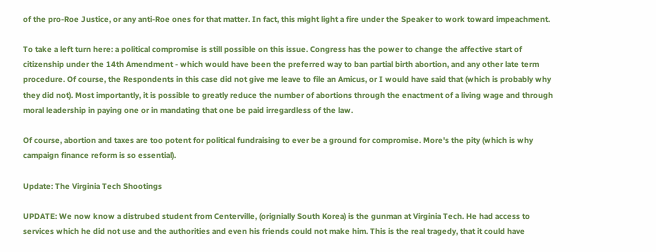of the pro-Roe Justice, or any anti-Roe ones for that matter. In fact, this might light a fire under the Speaker to work toward impeachment.

To take a left turn here: a political compromise is still possible on this issue. Congress has the power to change the affective start of citizenship under the 14th Amendment - which would have been the preferred way to ban partial birth abortion, and any other late term procedure. Of course, the Respondents in this case did not give me leave to file an Amicus, or I would have said that (which is probably why they did not). Most importantly, it is possible to greatly reduce the number of abortions through the enactment of a living wage and through moral leadership in paying one or in mandating that one be paid irregardless of the law.

Of course, abortion and taxes are too potent for political fundraising to ever be a ground for compromise. More's the pity (which is why campaign finance reform is so essential).

Update: The Virginia Tech Shootings

UPDATE: We now know a distrubed student from Centerville, (orignially South Korea) is the gunman at Virginia Tech. He had access to services which he did not use and the authorities and even his friends could not make him. This is the real tragedy, that it could have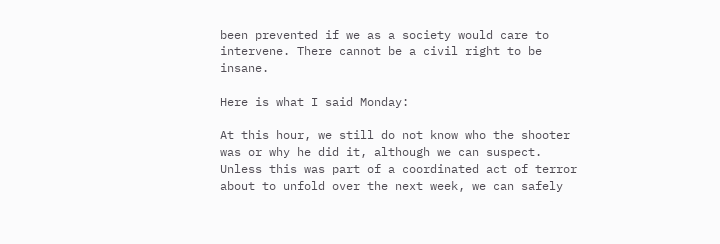been prevented if we as a society would care to intervene. There cannot be a civil right to be insane.

Here is what I said Monday:

At this hour, we still do not know who the shooter was or why he did it, although we can suspect. Unless this was part of a coordinated act of terror about to unfold over the next week, we can safely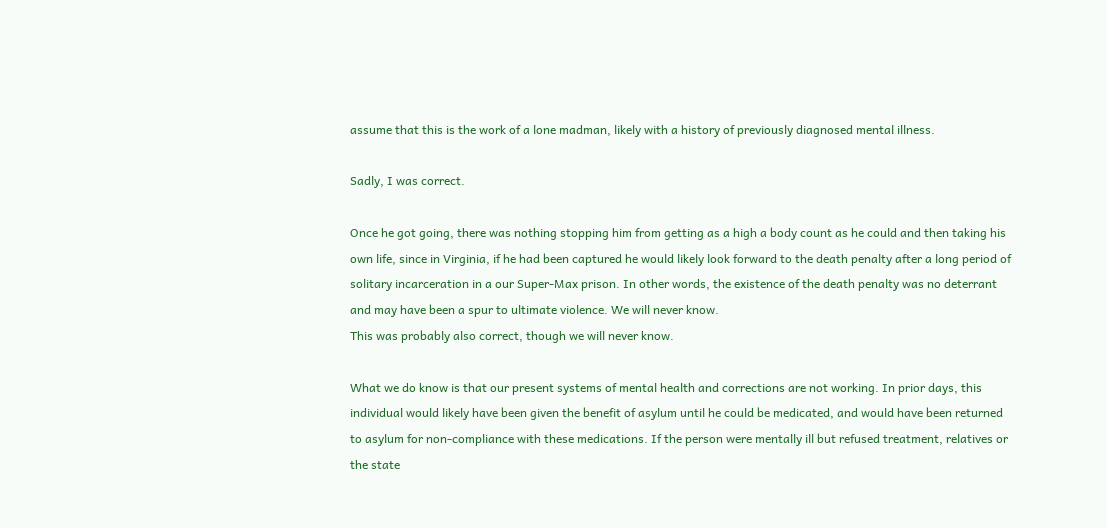assume that this is the work of a lone madman, likely with a history of previously diagnosed mental illness.

Sadly, I was correct.

Once he got going, there was nothing stopping him from getting as a high a body count as he could and then taking his own life, since in Virginia, if he had been captured he would likely look forward to the death penalty after a long period of solitary incarceration in a our Super-Max prison. In other words, the existence of the death penalty was no deterrant and may have been a spur to ultimate violence. We will never know.
This was probably also correct, though we will never know.

What we do know is that our present systems of mental health and corrections are not working. In prior days, this individual would likely have been given the benefit of asylum until he could be medicated, and would have been returned to asylum for non-compliance with these medications. If the person were mentally ill but refused treatment, relatives or the state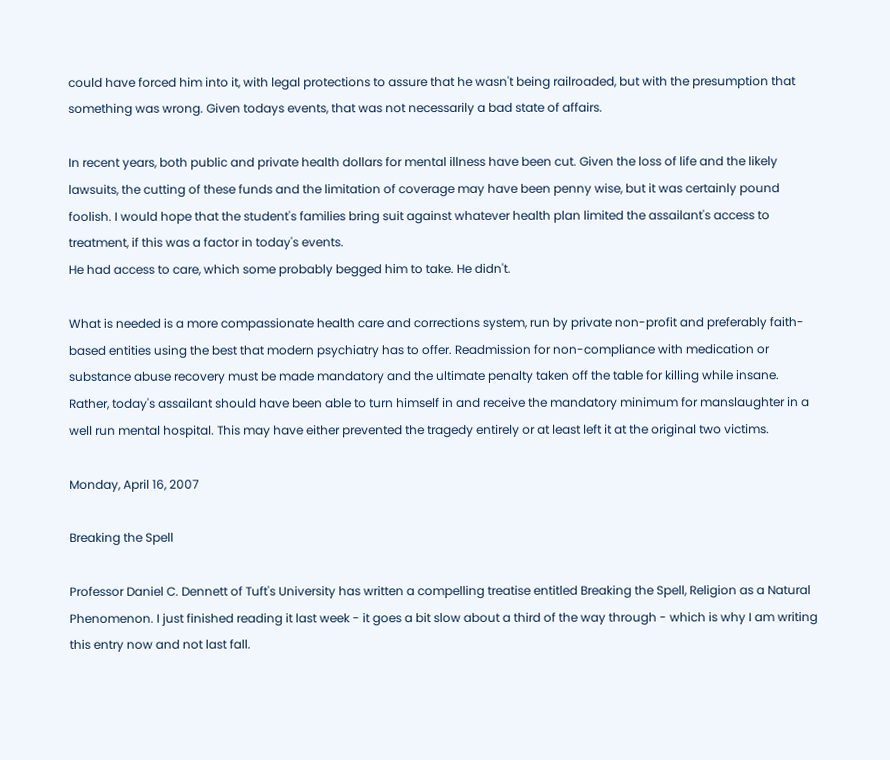could have forced him into it, with legal protections to assure that he wasn't being railroaded, but with the presumption that something was wrong. Given todays events, that was not necessarily a bad state of affairs.

In recent years, both public and private health dollars for mental illness have been cut. Given the loss of life and the likely lawsuits, the cutting of these funds and the limitation of coverage may have been penny wise, but it was certainly pound foolish. I would hope that the student's families bring suit against whatever health plan limited the assailant's access to treatment, if this was a factor in today's events.
He had access to care, which some probably begged him to take. He didn't.

What is needed is a more compassionate health care and corrections system, run by private non-profit and preferably faith-based entities using the best that modern psychiatry has to offer. Readmission for non-compliance with medication or substance abuse recovery must be made mandatory and the ultimate penalty taken off the table for killing while insane. Rather, today's assailant should have been able to turn himself in and receive the mandatory minimum for manslaughter in a well run mental hospital. This may have either prevented the tragedy entirely or at least left it at the original two victims.

Monday, April 16, 2007

Breaking the Spell

Professor Daniel C. Dennett of Tuft's University has written a compelling treatise entitled Breaking the Spell, Religion as a Natural Phenomenon. I just finished reading it last week - it goes a bit slow about a third of the way through - which is why I am writing this entry now and not last fall.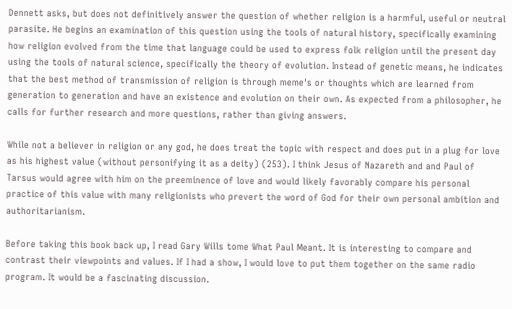Dennett asks, but does not definitively answer the question of whether religion is a harmful, useful or neutral parasite. He begins an examination of this question using the tools of natural history, specifically examining how religion evolved from the time that language could be used to express folk religion until the present day using the tools of natural science, specifically the theory of evolution. Instead of genetic means, he indicates that the best method of transmission of religion is through meme's or thoughts which are learned from generation to generation and have an existence and evolution on their own. As expected from a philosopher, he calls for further research and more questions, rather than giving answers.

While not a believer in religion or any god, he does treat the topic with respect and does put in a plug for love as his highest value (without personifying it as a deity) (253). I think Jesus of Nazareth and and Paul of Tarsus would agree with him on the preeminence of love and would likely favorably compare his personal practice of this value with many religionists who prevert the word of God for their own personal ambition and authoritarianism.

Before taking this book back up, I read Gary Wills tome What Paul Meant. It is interesting to compare and contrast their viewpoints and values. If I had a show, I would love to put them together on the same radio program. It would be a fascinating discussion.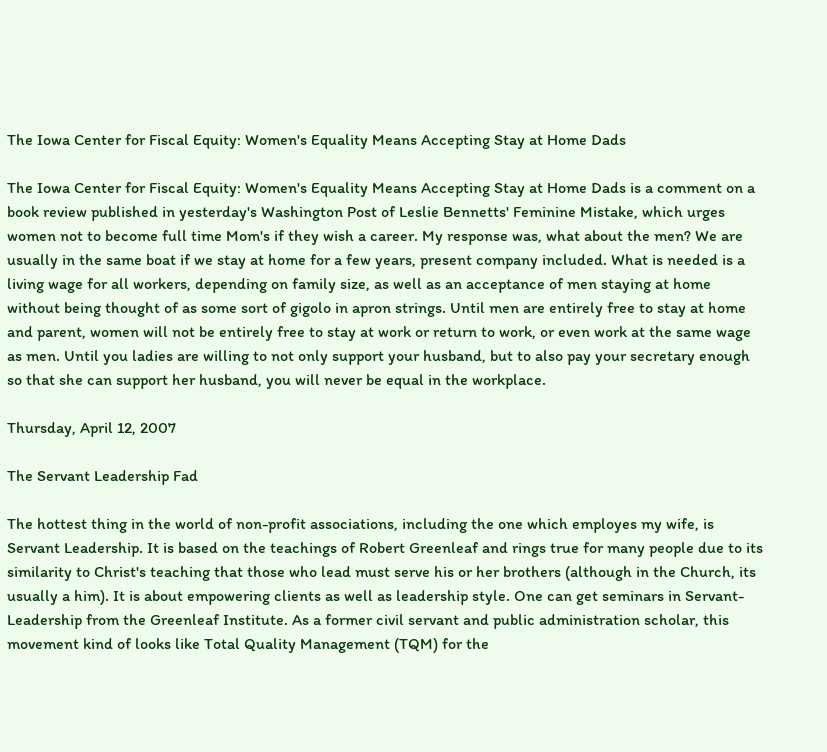The Iowa Center for Fiscal Equity: Women's Equality Means Accepting Stay at Home Dads

The Iowa Center for Fiscal Equity: Women's Equality Means Accepting Stay at Home Dads is a comment on a book review published in yesterday's Washington Post of Leslie Bennetts' Feminine Mistake, which urges women not to become full time Mom's if they wish a career. My response was, what about the men? We are usually in the same boat if we stay at home for a few years, present company included. What is needed is a living wage for all workers, depending on family size, as well as an acceptance of men staying at home without being thought of as some sort of gigolo in apron strings. Until men are entirely free to stay at home and parent, women will not be entirely free to stay at work or return to work, or even work at the same wage as men. Until you ladies are willing to not only support your husband, but to also pay your secretary enough so that she can support her husband, you will never be equal in the workplace.

Thursday, April 12, 2007

The Servant Leadership Fad

The hottest thing in the world of non-profit associations, including the one which employes my wife, is Servant Leadership. It is based on the teachings of Robert Greenleaf and rings true for many people due to its similarity to Christ's teaching that those who lead must serve his or her brothers (although in the Church, its usually a him). It is about empowering clients as well as leadership style. One can get seminars in Servant-Leadership from the Greenleaf Institute. As a former civil servant and public administration scholar, this movement kind of looks like Total Quality Management (TQM) for the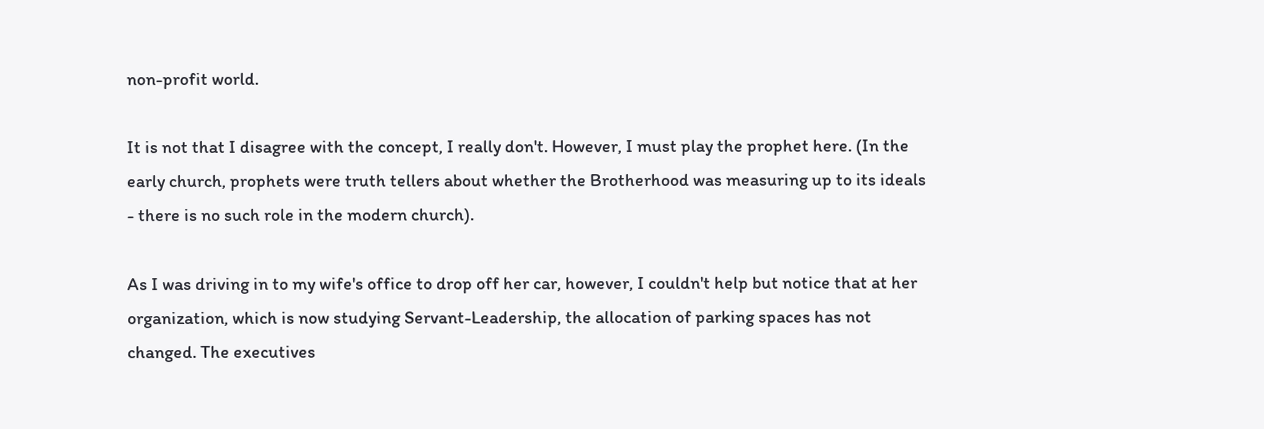non-profit world.

It is not that I disagree with the concept, I really don't. However, I must play the prophet here. (In the early church, prophets were truth tellers about whether the Brotherhood was measuring up to its ideals - there is no such role in the modern church).

As I was driving in to my wife's office to drop off her car, however, I couldn't help but notice that at her organization, which is now studying Servant-Leadership, the allocation of parking spaces has not changed. The executives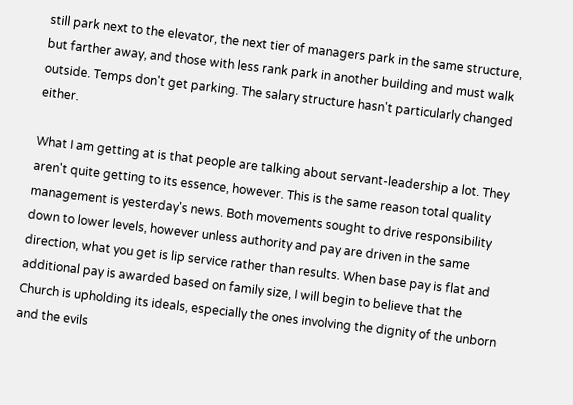still park next to the elevator, the next tier of managers park in the same structure, but farther away, and those with less rank park in another building and must walk outside. Temps don't get parking. The salary structure hasn't particularly changed either.

What I am getting at is that people are talking about servant-leadership a lot. They aren't quite getting to its essence, however. This is the same reason total quality management is yesterday's news. Both movements sought to drive responsibility down to lower levels, however unless authority and pay are driven in the same direction, what you get is lip service rather than results. When base pay is flat and additional pay is awarded based on family size, I will begin to believe that the Church is upholding its ideals, especially the ones involving the dignity of the unborn and the evils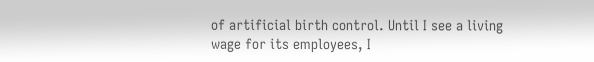of artificial birth control. Until I see a living wage for its employees, I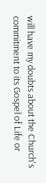will have my doubts about the Church's commitment to its Gospel of Life or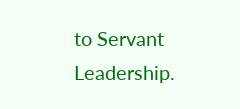to Servant Leadership.